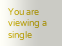You are viewing a single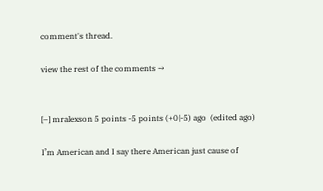comment's thread.

view the rest of the comments →


[–] mralexson 5 points -5 points (+0|-5) ago  (edited ago)

I’m American and I say there American just cause of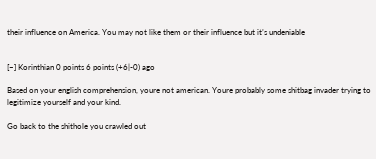their influence on America. You may not like them or their influence but it’s undeniable


[–] Korinthian 0 points 6 points (+6|-0) ago

Based on your english comprehension, youre not american. Youre probably some shitbag invader trying to legitimize yourself and your kind.

Go back to the shithole you crawled out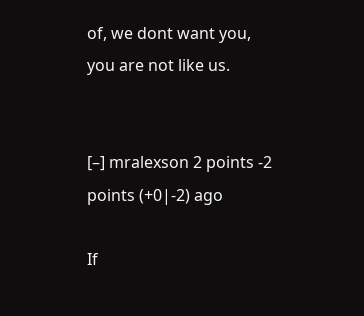of, we dont want you, you are not like us.


[–] mralexson 2 points -2 points (+0|-2) ago

If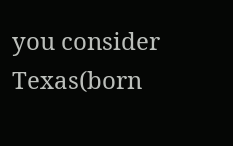you consider Texas(born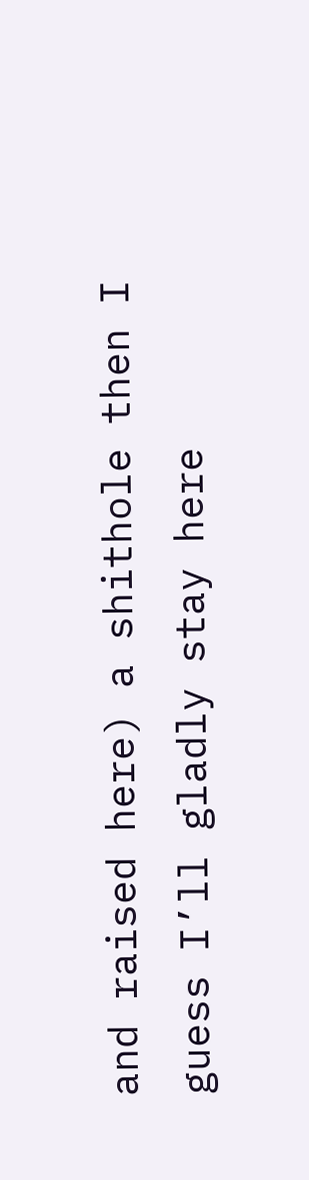and raised here) a shithole then I guess I’ll gladly stay here